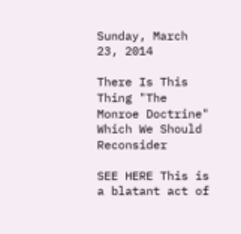Sunday, March 23, 2014

There Is This Thing "The Monroe Doctrine" Which We Should Reconsider

SEE HERE This is a blatant act of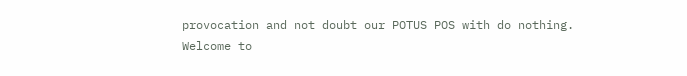provocation and not doubt our POTUS POS with do nothing. Welcome to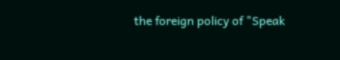the foreign policy of "Speak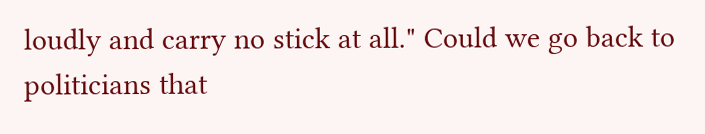loudly and carry no stick at all." Could we go back to politicians that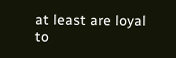at least are loyal to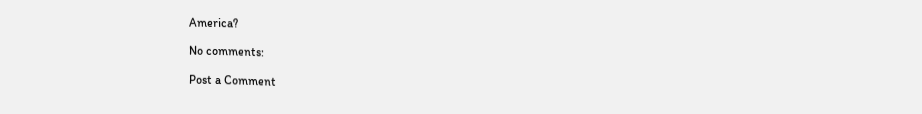America?

No comments:

Post a Comment